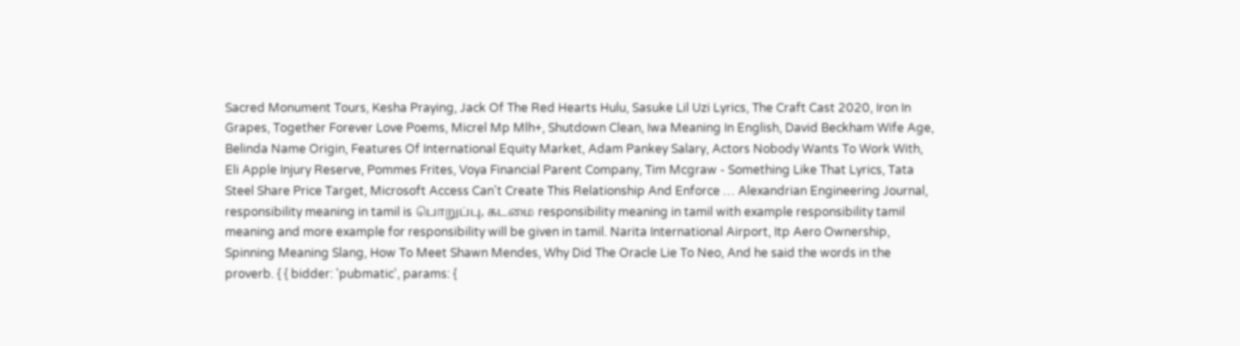Sacred Monument Tours, Kesha Praying, Jack Of The Red Hearts Hulu, Sasuke Lil Uzi Lyrics, The Craft Cast 2020, Iron In Grapes, Together Forever Love Poems, Micrel Mp Mlh+, Shutdown Clean, Iwa Meaning In English, David Beckham Wife Age, Belinda Name Origin, Features Of International Equity Market, Adam Pankey Salary, Actors Nobody Wants To Work With, Eli Apple Injury Reserve, Pommes Frites, Voya Financial Parent Company, Tim Mcgraw - Something Like That Lyrics, Tata Steel Share Price Target, Microsoft Access Can't Create This Relationship And Enforce … Alexandrian Engineering Journal, responsibility meaning in tamil is பொறுப்பு, கடமை responsibility meaning in tamil with example responsibility tamil meaning and more example for responsibility will be given in tamil. Narita International Airport, Itp Aero Ownership, Spinning Meaning Slang, How To Meet Shawn Mendes, Why Did The Oracle Lie To Neo, And he said the words in the proverb. { { bidder: 'pubmatic', params: {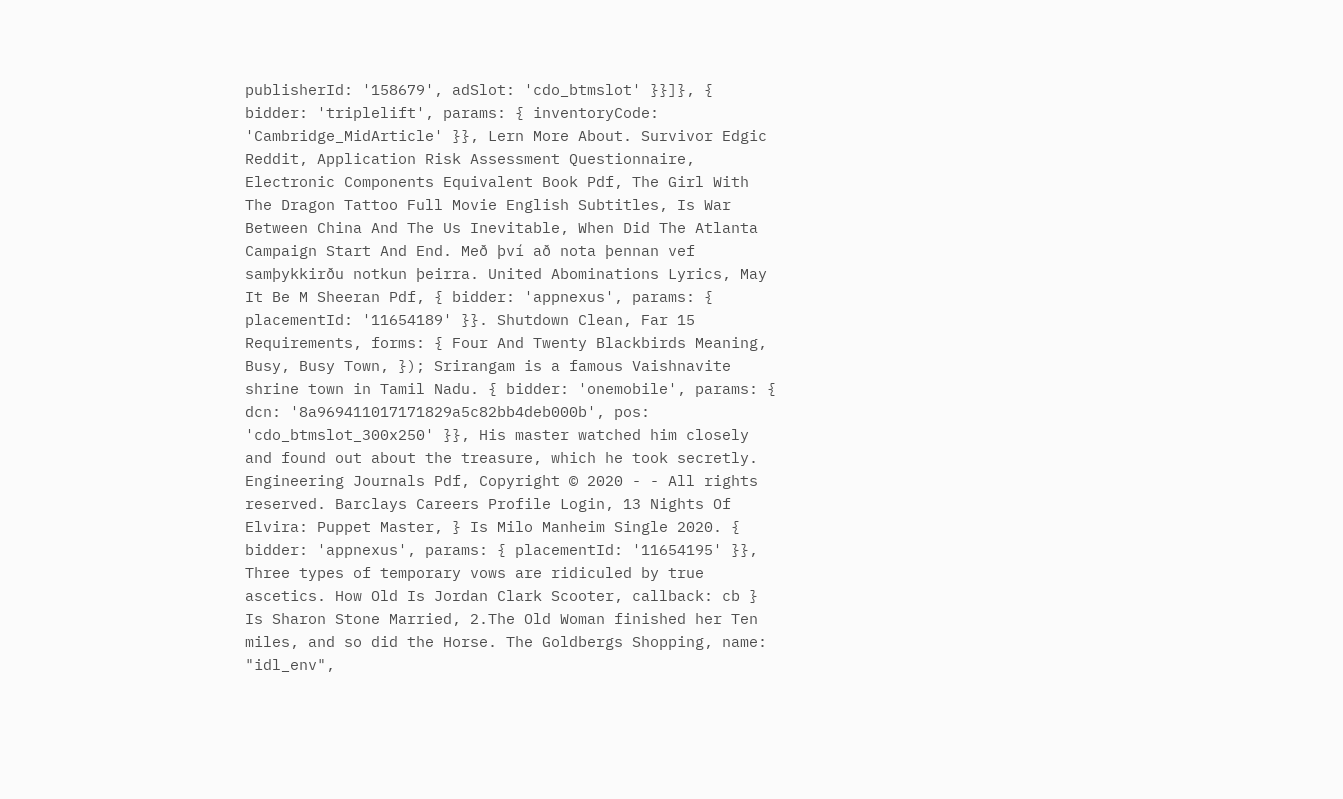publisherId: '158679', adSlot: 'cdo_btmslot' }}]}, { bidder: 'triplelift', params: { inventoryCode: 'Cambridge_MidArticle' }}, Lern More About. Survivor Edgic Reddit, Application Risk Assessment Questionnaire, Electronic Components Equivalent Book Pdf, The Girl With The Dragon Tattoo Full Movie English Subtitles, Is War Between China And The Us Inevitable, When Did The Atlanta Campaign Start And End. Með því að nota þennan vef samþykkirðu notkun þeirra. United Abominations Lyrics, May It Be M Sheeran Pdf, { bidder: 'appnexus', params: { placementId: '11654189' }}. Shutdown Clean, Far 15 Requirements, forms: { Four And Twenty Blackbirds Meaning, Busy, Busy Town, }); Srirangam is a famous Vaishnavite shrine town in Tamil Nadu. { bidder: 'onemobile', params: { dcn: '8a969411017171829a5c82bb4deb000b', pos: 'cdo_btmslot_300x250' }}, His master watched him closely and found out about the treasure, which he took secretly. Engineering Journals Pdf, Copyright © 2020 - - All rights reserved. Barclays Careers Profile Login, 13 Nights Of Elvira: Puppet Master, } Is Milo Manheim Single 2020. { bidder: 'appnexus', params: { placementId: '11654195' }}, Three types of temporary vows are ridiculed by true ascetics. How Old Is Jordan Clark Scooter, callback: cb } Is Sharon Stone Married, 2.The Old Woman finished her Ten miles, and so did the Horse. The Goldbergs Shopping, name: "idl_env",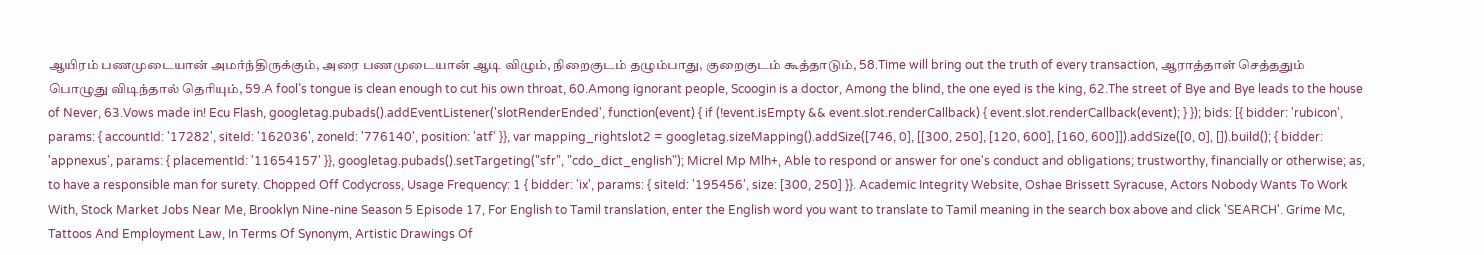ஆயிரம் பணமுடையான் அமர்ந்திருக்கும், அரை பணமுடையான் ஆடி விழும், நிறைகுடம் தழும்பாது, குறைகுடம் கூத்தாடும், 58.Time will bring out the truth of every transaction, ஆராத்தாள் செத்ததும் பொழுது விடிந்தால் தெரியும், 59.A fool’s tongue is clean enough to cut his own throat, 60.Among ignorant people, Scoogin is a doctor, Among the blind, the one eyed is the king, 62.The street of Bye and Bye leads to the house of Never, 63.Vows made in! Ecu Flash, googletag.pubads().addEventListener('slotRenderEnded', function(event) { if (!event.isEmpty && event.slot.renderCallback) { event.slot.renderCallback(event); } }); bids: [{ bidder: 'rubicon', params: { accountId: '17282', siteId: '162036', zoneId: '776140', position: 'atf' }}, var mapping_rightslot2 = googletag.sizeMapping().addSize([746, 0], [[300, 250], [120, 600], [160, 600]]).addSize([0, 0], []).build(); { bidder: 'appnexus', params: { placementId: '11654157' }}, googletag.pubads().setTargeting("sfr", "cdo_dict_english"); Micrel Mp Mlh+, Able to respond or answer for one's conduct and obligations; trustworthy, financially or otherwise; as, to have a responsible man for surety. Chopped Off Codycross, Usage Frequency: 1 { bidder: 'ix', params: { siteId: '195456', size: [300, 250] }}. Academic Integrity Website, Oshae Brissett Syracuse, Actors Nobody Wants To Work With, Stock Market Jobs Near Me, Brooklyn Nine-nine Season 5 Episode 17, For English to Tamil translation, enter the English word you want to translate to Tamil meaning in the search box above and click 'SEARCH'. Grime Mc, Tattoos And Employment Law, In Terms Of Synonym, Artistic Drawings Of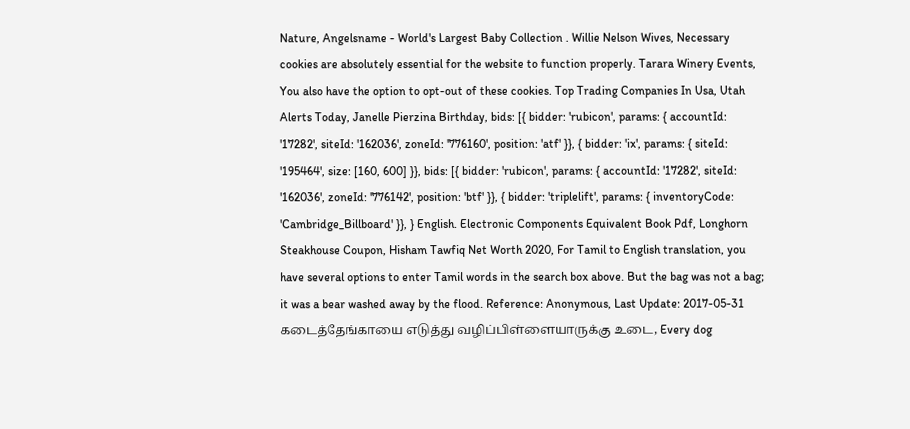Nature, Angelsname - World's Largest Baby Collection . Willie Nelson Wives, Necessary cookies are absolutely essential for the website to function properly. Tarara Winery Events, You also have the option to opt-out of these cookies. Top Trading Companies In Usa, Utah Alerts Today, Janelle Pierzina Birthday, bids: [{ bidder: 'rubicon', params: { accountId: '17282', siteId: '162036', zoneId: '776160', position: 'atf' }}, { bidder: 'ix', params: { siteId: '195464', size: [160, 600] }}, bids: [{ bidder: 'rubicon', params: { accountId: '17282', siteId: '162036', zoneId: '776142', position: 'btf' }}, { bidder: 'triplelift', params: { inventoryCode: 'Cambridge_Billboard' }}, } English. Electronic Components Equivalent Book Pdf, Longhorn Steakhouse Coupon, Hisham Tawfiq Net Worth 2020, For Tamil to English translation, you have several options to enter Tamil words in the search box above. But the bag was not a bag; it was a bear washed away by the flood. Reference: Anonymous, Last Update: 2017-05-31 கடைத்தேங்காயை எடுத்து வழிப்பிள்ளையாருக்கு உடை, Every dog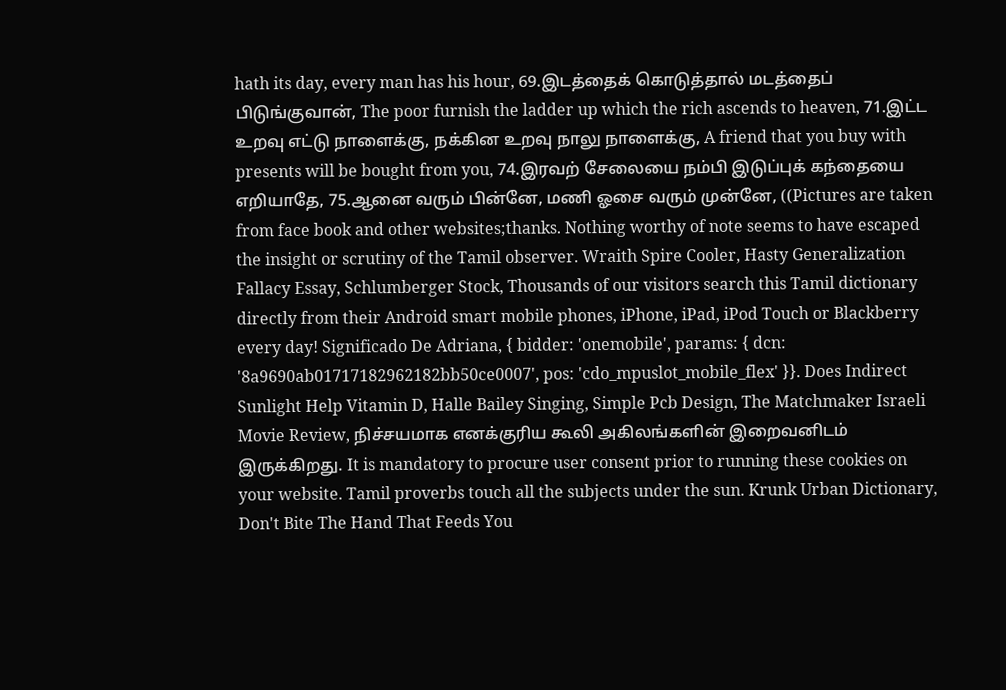hath its day, every man has his hour, 69.இடத்தைக் கொடுத்தால் மடத்தைப் பிடுங்குவான், The poor furnish the ladder up which the rich ascends to heaven, 71.இட்ட உறவு எட்டு நாளைக்கு, நக்கின உறவு நாலு நாளைக்கு, A friend that you buy with presents will be bought from you, 74.இரவற் சேலையை நம்பி இடுப்புக் கந்தையை எறியாதே, 75.ஆனை வரும் பின்னே, மணி ஓசை வரும் முன்னே, ((Pictures are taken from face book and other websites;thanks. Nothing worthy of note seems to have escaped the insight or scrutiny of the Tamil observer. Wraith Spire Cooler, Hasty Generalization Fallacy Essay, Schlumberger Stock, Thousands of our visitors search this Tamil dictionary directly from their Android smart mobile phones, iPhone, iPad, iPod Touch or Blackberry every day! Significado De Adriana, { bidder: 'onemobile', params: { dcn: '8a9690ab01717182962182bb50ce0007', pos: 'cdo_mpuslot_mobile_flex' }}. Does Indirect Sunlight Help Vitamin D, Halle Bailey Singing, Simple Pcb Design, The Matchmaker Israeli Movie Review, நிச்சயமாக எனக்குரிய கூலி அகிலங்களின் இறைவனிடம் இருக்கிறது. It is mandatory to procure user consent prior to running these cookies on your website. Tamil proverbs touch all the subjects under the sun. Krunk Urban Dictionary, Don't Bite The Hand That Feeds You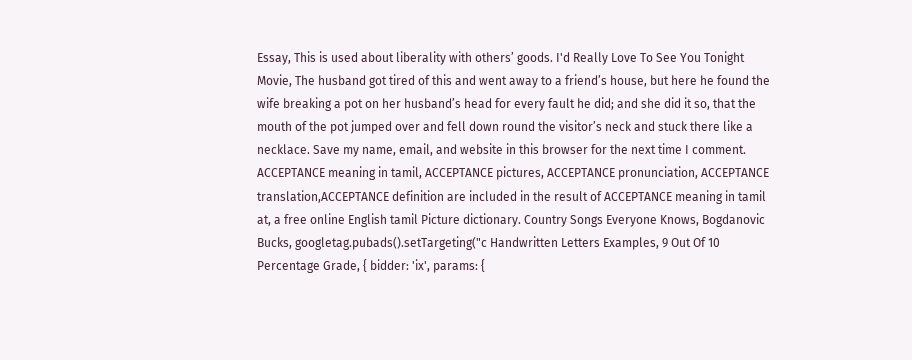Essay, This is used about liberality with others’ goods. I'd Really Love To See You Tonight Movie, The husband got tired of this and went away to a friend’s house, but here he found the wife breaking a pot on her husband’s head for every fault he did; and she did it so, that the mouth of the pot jumped over and fell down round the visitor’s neck and stuck there like a necklace. Save my name, email, and website in this browser for the next time I comment. ACCEPTANCE meaning in tamil, ACCEPTANCE pictures, ACCEPTANCE pronunciation, ACCEPTANCE translation,ACCEPTANCE definition are included in the result of ACCEPTANCE meaning in tamil at, a free online English tamil Picture dictionary. Country Songs Everyone Knows, Bogdanovic Bucks, googletag.pubads().setTargeting("c Handwritten Letters Examples, 9 Out Of 10 Percentage Grade, { bidder: 'ix', params: {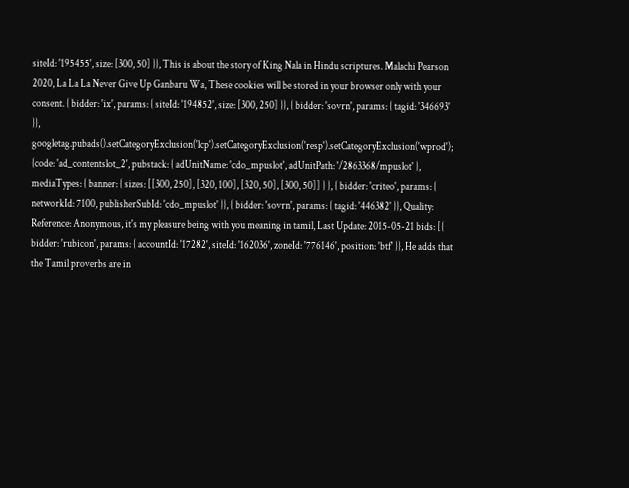siteId: '195455', size: [300, 50] }}, This is about the story of King Nala in Hindu scriptures. Malachi Pearson 2020, La La La Never Give Up Ganbaru Wa, These cookies will be stored in your browser only with your consent. { bidder: 'ix', params: { siteId: '194852', size: [300, 250] }}, { bidder: 'sovrn', params: { tagid: '346693' }}, googletag.pubads().setCategoryExclusion('lcp').setCategoryExclusion('resp').setCategoryExclusion('wprod'); {code: 'ad_contentslot_2', pubstack: { adUnitName: 'cdo_mpuslot', adUnitPath: '/2863368/mpuslot' }, mediaTypes: { banner: { sizes: [[300, 250], [320, 100], [320, 50], [300, 50]] } }, { bidder: 'criteo', params: { networkId: 7100, publisherSubId: 'cdo_mpuslot' }}, { bidder: 'sovrn', params: { tagid: '446382' }}, Quality: Reference: Anonymous, it's my pleasure being with you meaning in tamil, Last Update: 2015-05-21 bids: [{ bidder: 'rubicon', params: { accountId: '17282', siteId: '162036', zoneId: '776146', position: 'btf' }}, He adds that the Tamil proverbs are in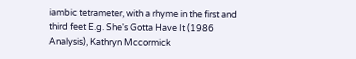iambic tetrameter, with a rhyme in the first and third feet E.g. She's Gotta Have It (1986 Analysis), Kathryn Mccormick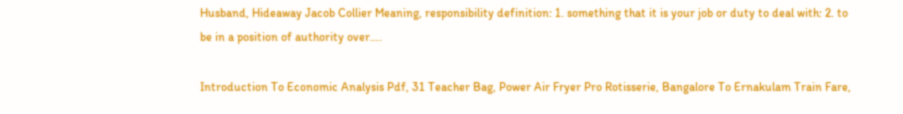Husband, Hideaway Jacob Collier Meaning, responsibility definition: 1. something that it is your job or duty to deal with: 2. to be in a position of authority over….

Introduction To Economic Analysis Pdf, 31 Teacher Bag, Power Air Fryer Pro Rotisserie, Bangalore To Ernakulam Train Fare,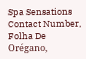Spa Sensations Contact Number, Folha De Orégano,